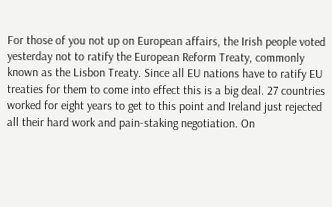For those of you not up on European affairs, the Irish people voted yesterday not to ratify the European Reform Treaty, commonly known as the Lisbon Treaty. Since all EU nations have to ratify EU treaties for them to come into effect this is a big deal. 27 countries worked for eight years to get to this point and Ireland just rejected all their hard work and pain-staking negotiation. On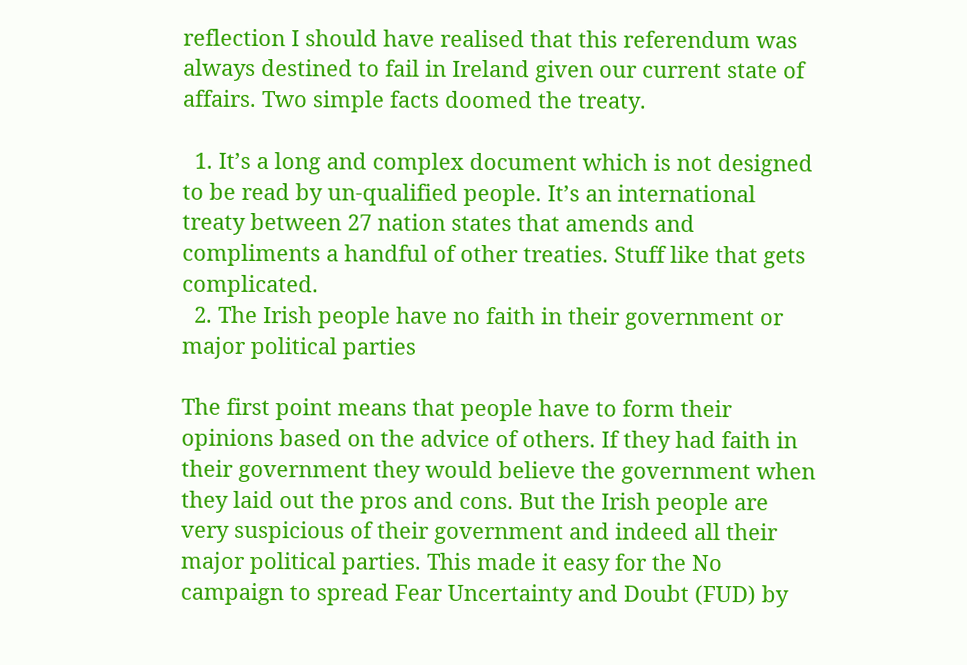reflection I should have realised that this referendum was always destined to fail in Ireland given our current state of affairs. Two simple facts doomed the treaty.

  1. It’s a long and complex document which is not designed to be read by un-qualified people. It’s an international treaty between 27 nation states that amends and compliments a handful of other treaties. Stuff like that gets complicated.
  2. The Irish people have no faith in their government or major political parties

The first point means that people have to form their opinions based on the advice of others. If they had faith in their government they would believe the government when they laid out the pros and cons. But the Irish people are very suspicious of their government and indeed all their major political parties. This made it easy for the No campaign to spread Fear Uncertainty and Doubt (FUD) by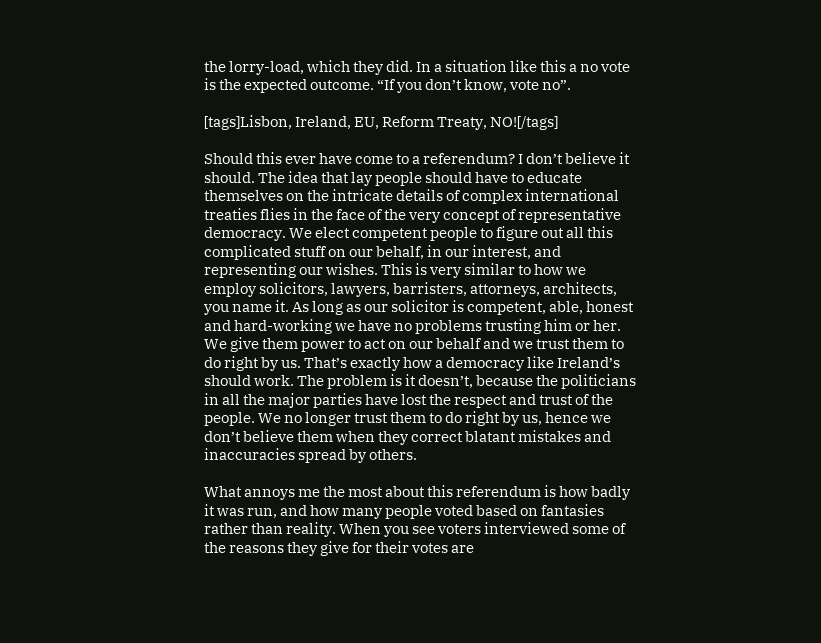the lorry-load, which they did. In a situation like this a no vote is the expected outcome. “If you don’t know, vote no”.

[tags]Lisbon, Ireland, EU, Reform Treaty, NO![/tags]

Should this ever have come to a referendum? I don’t believe it should. The idea that lay people should have to educate themselves on the intricate details of complex international treaties flies in the face of the very concept of representative democracy. We elect competent people to figure out all this complicated stuff on our behalf, in our interest, and representing our wishes. This is very similar to how we employ solicitors, lawyers, barristers, attorneys, architects, you name it. As long as our solicitor is competent, able, honest and hard-working we have no problems trusting him or her. We give them power to act on our behalf and we trust them to do right by us. That’s exactly how a democracy like Ireland’s should work. The problem is it doesn’t, because the politicians in all the major parties have lost the respect and trust of the people. We no longer trust them to do right by us, hence we don’t believe them when they correct blatant mistakes and inaccuracies spread by others.

What annoys me the most about this referendum is how badly it was run, and how many people voted based on fantasies rather than reality. When you see voters interviewed some of the reasons they give for their votes are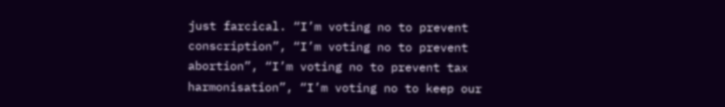just farcical. “I’m voting no to prevent conscription”, “I’m voting no to prevent abortion”, “I’m voting no to prevent tax harmonisation”, “I’m voting no to keep our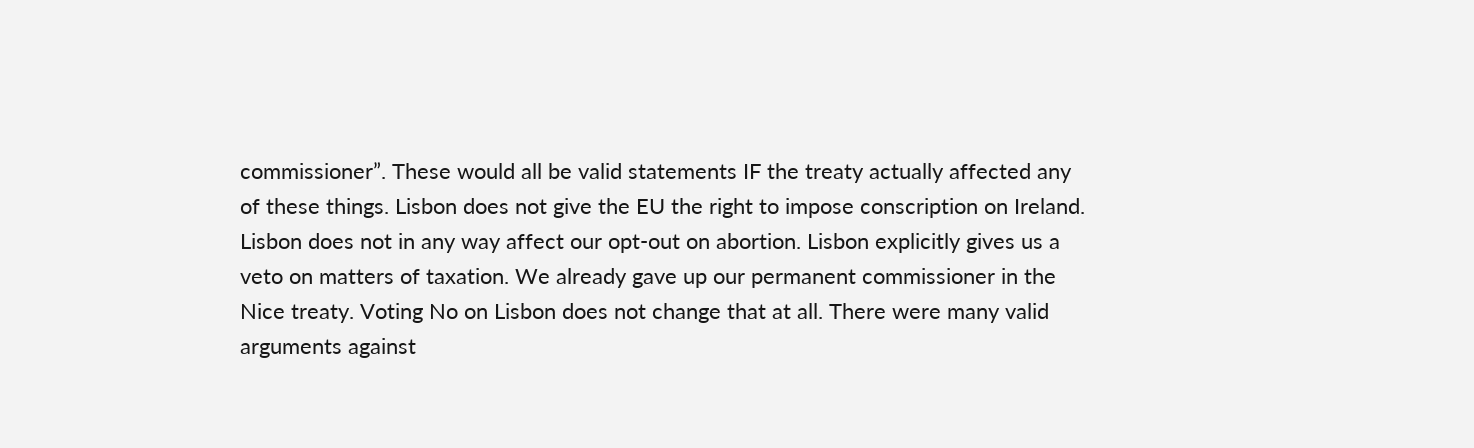commissioner”. These would all be valid statements IF the treaty actually affected any of these things. Lisbon does not give the EU the right to impose conscription on Ireland. Lisbon does not in any way affect our opt-out on abortion. Lisbon explicitly gives us a veto on matters of taxation. We already gave up our permanent commissioner in the Nice treaty. Voting No on Lisbon does not change that at all. There were many valid arguments against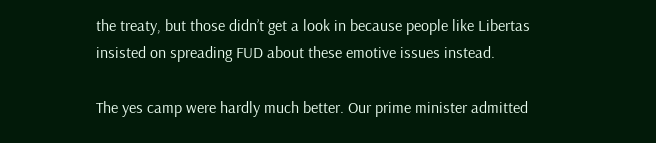the treaty, but those didn’t get a look in because people like Libertas insisted on spreading FUD about these emotive issues instead.

The yes camp were hardly much better. Our prime minister admitted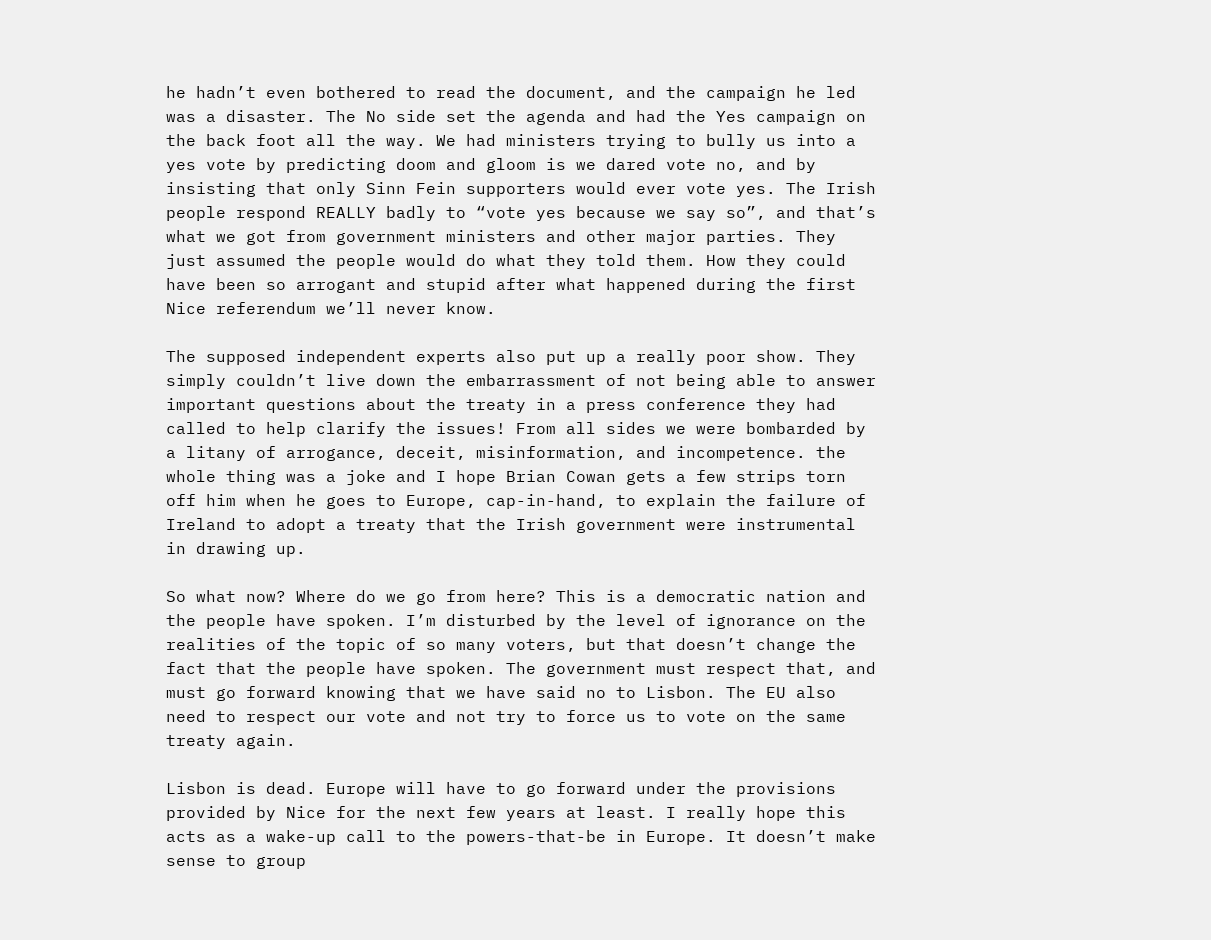he hadn’t even bothered to read the document, and the campaign he led was a disaster. The No side set the agenda and had the Yes campaign on the back foot all the way. We had ministers trying to bully us into a yes vote by predicting doom and gloom is we dared vote no, and by insisting that only Sinn Fein supporters would ever vote yes. The Irish people respond REALLY badly to “vote yes because we say so”, and that’s what we got from government ministers and other major parties. They just assumed the people would do what they told them. How they could have been so arrogant and stupid after what happened during the first Nice referendum we’ll never know.

The supposed independent experts also put up a really poor show. They simply couldn’t live down the embarrassment of not being able to answer important questions about the treaty in a press conference they had called to help clarify the issues! From all sides we were bombarded by a litany of arrogance, deceit, misinformation, and incompetence. the whole thing was a joke and I hope Brian Cowan gets a few strips torn off him when he goes to Europe, cap-in-hand, to explain the failure of Ireland to adopt a treaty that the Irish government were instrumental in drawing up.

So what now? Where do we go from here? This is a democratic nation and the people have spoken. I’m disturbed by the level of ignorance on the realities of the topic of so many voters, but that doesn’t change the fact that the people have spoken. The government must respect that, and must go forward knowing that we have said no to Lisbon. The EU also need to respect our vote and not try to force us to vote on the same treaty again.

Lisbon is dead. Europe will have to go forward under the provisions provided by Nice for the next few years at least. I really hope this acts as a wake-up call to the powers-that-be in Europe. It doesn’t make sense to group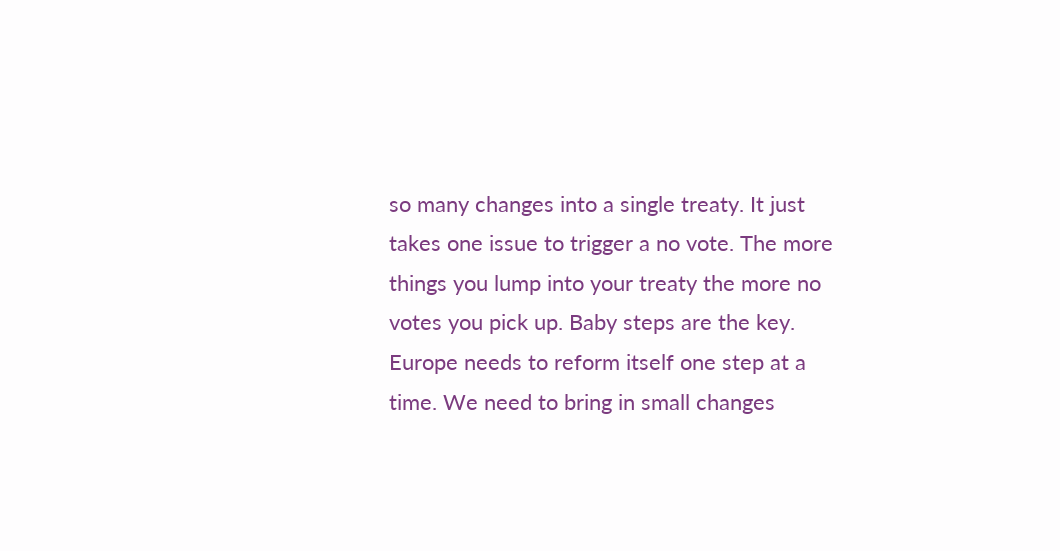so many changes into a single treaty. It just takes one issue to trigger a no vote. The more things you lump into your treaty the more no votes you pick up. Baby steps are the key. Europe needs to reform itself one step at a time. We need to bring in small changes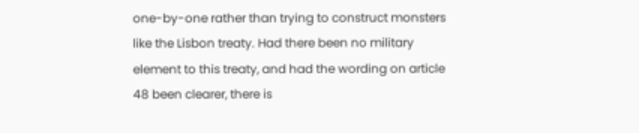one-by-one rather than trying to construct monsters like the Lisbon treaty. Had there been no military element to this treaty, and had the wording on article 48 been clearer, there is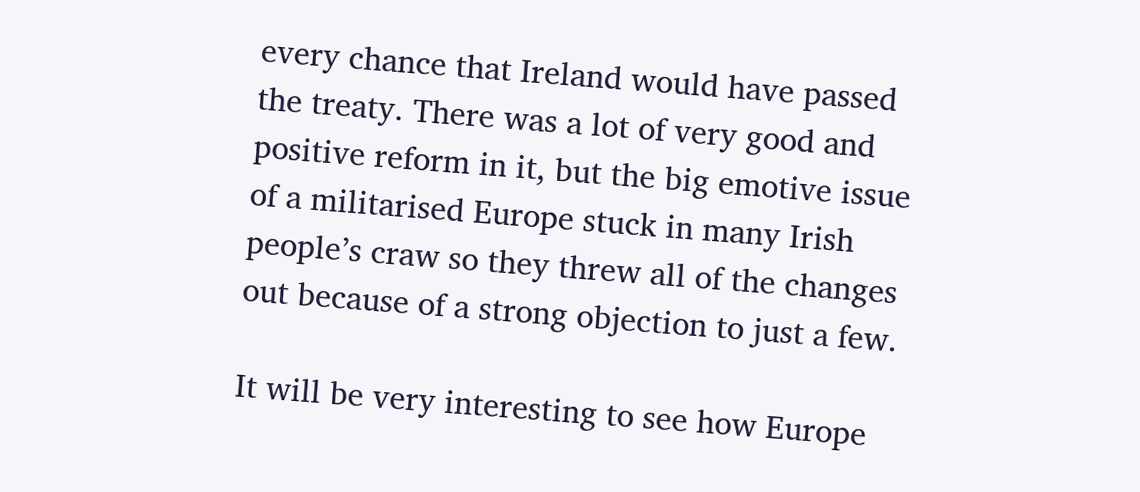every chance that Ireland would have passed the treaty. There was a lot of very good and positive reform in it, but the big emotive issue of a militarised Europe stuck in many Irish people’s craw so they threw all of the changes out because of a strong objection to just a few.

It will be very interesting to see how Europe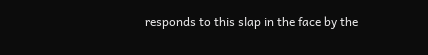responds to this slap in the face by the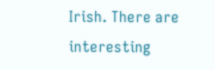Irish. There are interesting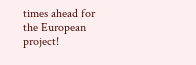times ahead for the European project!